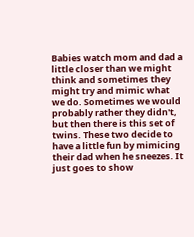Babies watch mom and dad a little closer than we might think and sometimes they might try and mimic what we do. Sometimes we would probably rather they didn't, but then there is this set of twins. These two decide to have a little fun by mimicing their dad when he sneezes. It just goes to show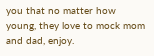you that no matter how young, they love to mock mom and dad, enjoy.